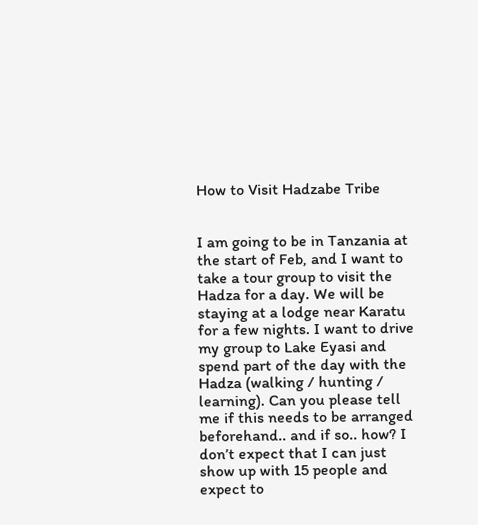How to Visit Hadzabe Tribe


I am going to be in Tanzania at the start of Feb, and I want to take a tour group to visit the Hadza for a day. We will be staying at a lodge near Karatu for a few nights. I want to drive my group to Lake Eyasi and spend part of the day with the Hadza (walking / hunting / learning). Can you please tell me if this needs to be arranged beforehand.. and if so.. how? I don’t expect that I can just show up with 15 people and expect to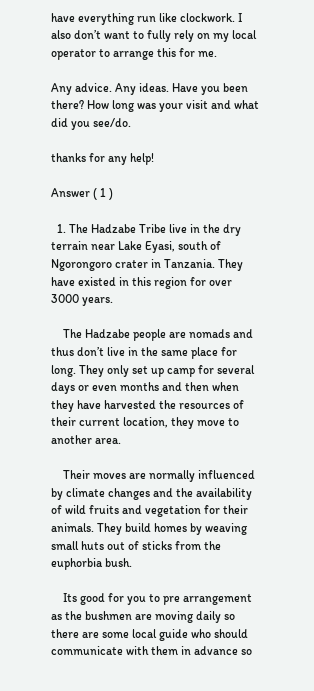have everything run like clockwork. I also don’t want to fully rely on my local operator to arrange this for me.

Any advice. Any ideas. Have you been there? How long was your visit and what did you see/do.

thanks for any help!

Answer ( 1 )

  1. The Hadzabe Tribe live in the dry terrain near Lake Eyasi, south of Ngorongoro crater in Tanzania. They have existed in this region for over 3000 years.

    The Hadzabe people are nomads and thus don’t live in the same place for long. They only set up camp for several days or even months and then when they have harvested the resources of their current location, they move to another area.

    Their moves are normally influenced by climate changes and the availability of wild fruits and vegetation for their animals. They build homes by weaving small huts out of sticks from the euphorbia bush.

    Its good for you to pre arrangement as the bushmen are moving daily so there are some local guide who should communicate with them in advance so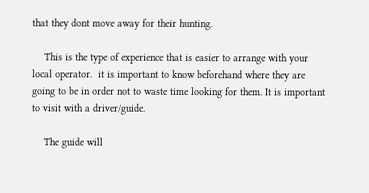that they dont move away for their hunting.

    This is the type of experience that is easier to arrange with your local operator.  it is important to know beforehand where they are going to be in order not to waste time looking for them. It is important to visit with a driver/guide.

    The guide will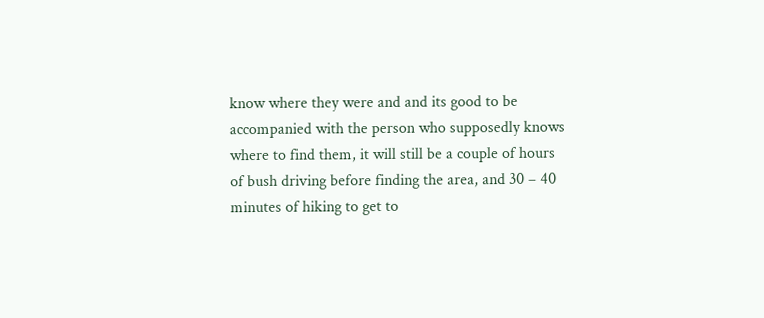know where they were and and its good to be accompanied with the person who supposedly knows where to find them, it will still be a couple of hours of bush driving before finding the area, and 30 – 40 minutes of hiking to get to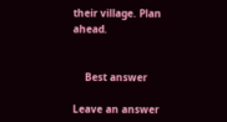their village. Plan ahead.


    Best answer

Leave an answer